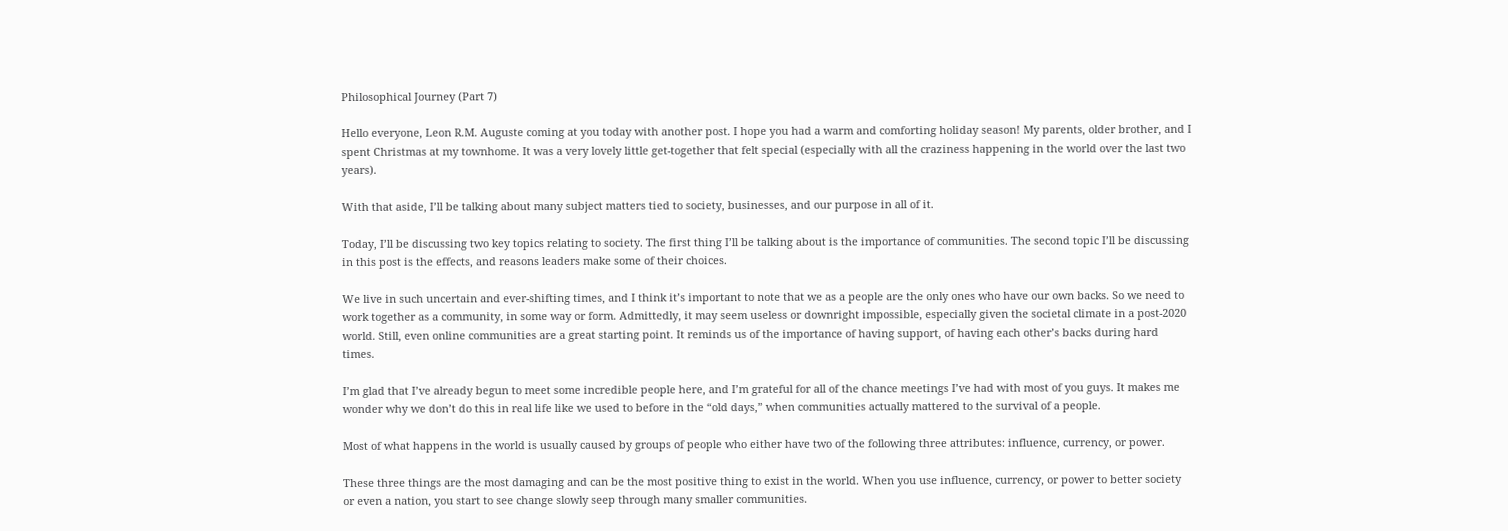Philosophical Journey (Part 7)

Hello everyone, Leon R.M. Auguste coming at you today with another post. I hope you had a warm and comforting holiday season! My parents, older brother, and I spent Christmas at my townhome. It was a very lovely little get-together that felt special (especially with all the craziness happening in the world over the last two years).

With that aside, I’ll be talking about many subject matters tied to society, businesses, and our purpose in all of it.

Today, I’ll be discussing two key topics relating to society. The first thing I’ll be talking about is the importance of communities. The second topic I’ll be discussing in this post is the effects, and reasons leaders make some of their choices.

We live in such uncertain and ever-shifting times, and I think it’s important to note that we as a people are the only ones who have our own backs. So we need to work together as a community, in some way or form. Admittedly, it may seem useless or downright impossible, especially given the societal climate in a post-2020 world. Still, even online communities are a great starting point. It reminds us of the importance of having support, of having each other’s backs during hard times.

I’m glad that I’ve already begun to meet some incredible people here, and I’m grateful for all of the chance meetings I’ve had with most of you guys. It makes me wonder why we don’t do this in real life like we used to before in the “old days,” when communities actually mattered to the survival of a people.

Most of what happens in the world is usually caused by groups of people who either have two of the following three attributes: influence, currency, or power.

These three things are the most damaging and can be the most positive thing to exist in the world. When you use influence, currency, or power to better society or even a nation, you start to see change slowly seep through many smaller communities.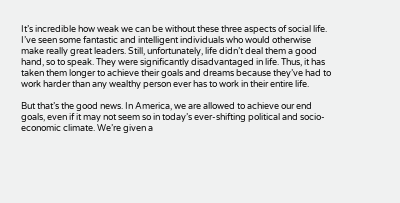It’s incredible how weak we can be without these three aspects of social life. I’ve seen some fantastic and intelligent individuals who would otherwise make really great leaders. Still, unfortunately, life didn’t deal them a good hand, so to speak. They were significantly disadvantaged in life. Thus, it has taken them longer to achieve their goals and dreams because they’ve had to work harder than any wealthy person ever has to work in their entire life.

But that’s the good news. In America, we are allowed to achieve our end goals, even if it may not seem so in today’s ever-shifting political and socio-economic climate. We’re given a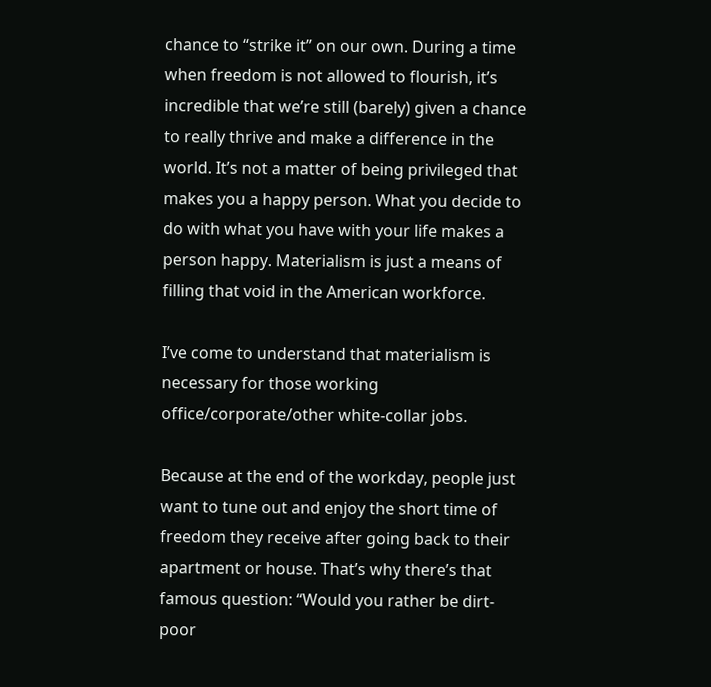chance to “strike it” on our own. During a time when freedom is not allowed to flourish, it’s incredible that we’re still (barely) given a chance to really thrive and make a difference in the world. It’s not a matter of being privileged that makes you a happy person. What you decide to do with what you have with your life makes a person happy. Materialism is just a means of filling that void in the American workforce.

I’ve come to understand that materialism is necessary for those working office/corporate/other white-collar jobs.

Because at the end of the workday, people just want to tune out and enjoy the short time of freedom they receive after going back to their apartment or house. That’s why there’s that famous question: “Would you rather be dirt-poor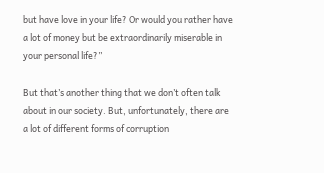but have love in your life? Or would you rather have a lot of money but be extraordinarily miserable in your personal life?”

But that’s another thing that we don’t often talk about in our society. But, unfortunately, there are a lot of different forms of corruption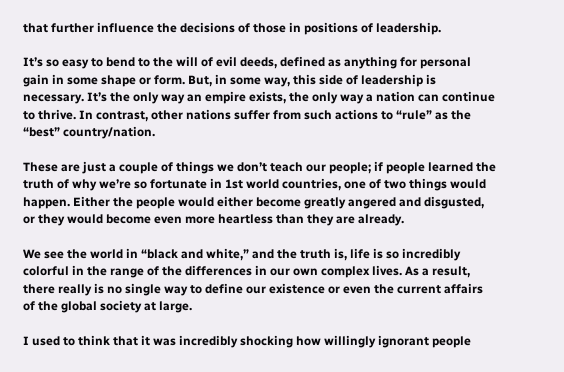that further influence the decisions of those in positions of leadership.

It’s so easy to bend to the will of evil deeds, defined as anything for personal gain in some shape or form. But, in some way, this side of leadership is necessary. It’s the only way an empire exists, the only way a nation can continue to thrive. In contrast, other nations suffer from such actions to “rule” as the “best” country/nation.

These are just a couple of things we don’t teach our people; if people learned the truth of why we’re so fortunate in 1st world countries, one of two things would happen. Either the people would either become greatly angered and disgusted, or they would become even more heartless than they are already.

We see the world in “black and white,” and the truth is, life is so incredibly colorful in the range of the differences in our own complex lives. As a result, there really is no single way to define our existence or even the current affairs of the global society at large.

I used to think that it was incredibly shocking how willingly ignorant people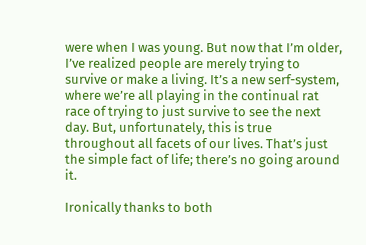were when I was young. But now that I’m older, I’ve realized people are merely trying to survive or make a living. It’s a new serf-system, where we’re all playing in the continual rat race of trying to just survive to see the next day. But, unfortunately, this is true throughout all facets of our lives. That’s just the simple fact of life; there’s no going around it.

Ironically thanks to both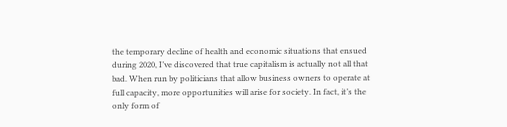the temporary decline of health and economic situations that ensued during 2020, I’ve discovered that true capitalism is actually not all that bad. When run by politicians that allow business owners to operate at full capacity, more opportunities will arise for society. In fact, it’s the only form of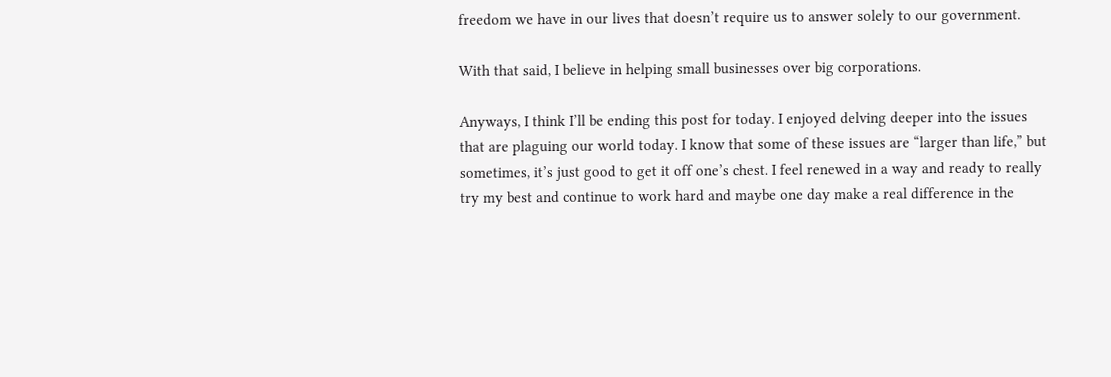freedom we have in our lives that doesn’t require us to answer solely to our government.

With that said, I believe in helping small businesses over big corporations.

Anyways, I think I’ll be ending this post for today. I enjoyed delving deeper into the issues that are plaguing our world today. I know that some of these issues are “larger than life,” but sometimes, it’s just good to get it off one’s chest. I feel renewed in a way and ready to really try my best and continue to work hard and maybe one day make a real difference in the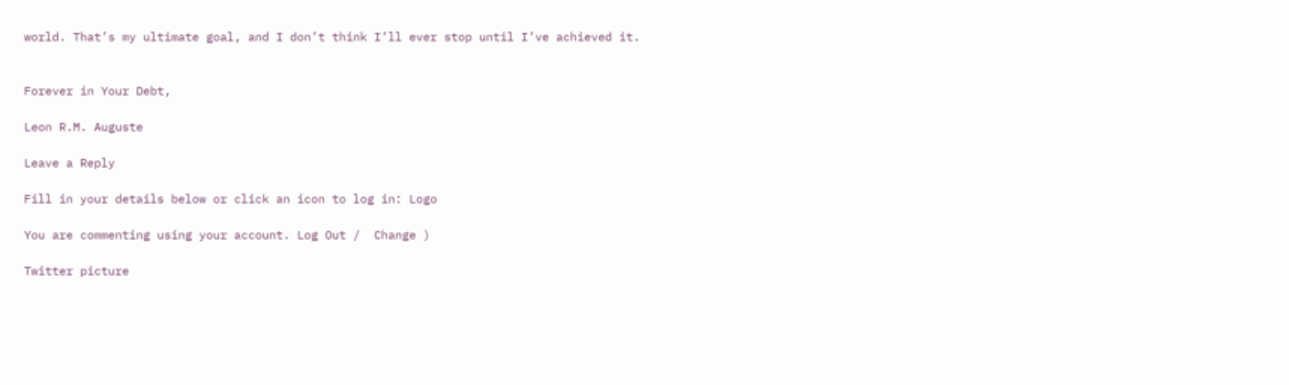world. That’s my ultimate goal, and I don’t think I’ll ever stop until I’ve achieved it.


Forever in Your Debt,

Leon R.M. Auguste

Leave a Reply

Fill in your details below or click an icon to log in: Logo

You are commenting using your account. Log Out /  Change )

Twitter picture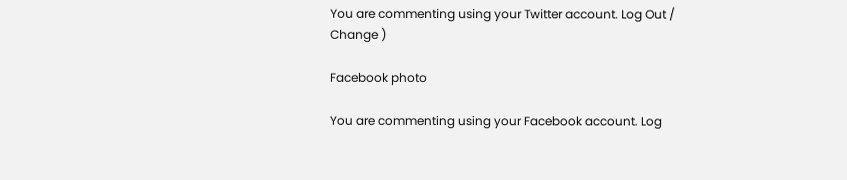You are commenting using your Twitter account. Log Out /  Change )

Facebook photo

You are commenting using your Facebook account. Log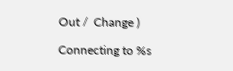Out /  Change )

Connecting to %s